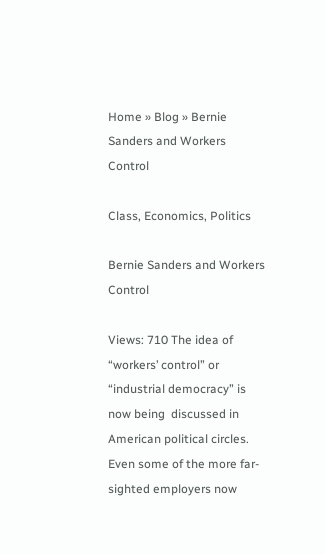Home » Blog » Bernie Sanders and Workers Control

Class, Economics, Politics

Bernie Sanders and Workers Control

Views: 710 The idea of “workers’ control” or “industrial democracy” is now being  discussed in American political circles. Even some of the more far-sighted employers now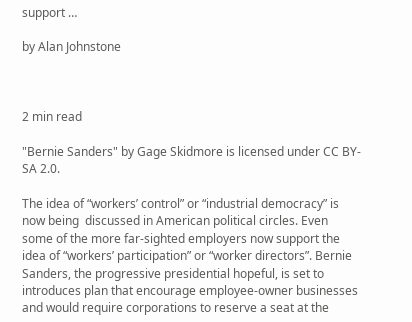support …

by Alan Johnstone



2 min read

"Bernie Sanders" by Gage Skidmore is licensed under CC BY-SA 2.0.

The idea of “workers’ control” or “industrial democracy” is now being  discussed in American political circles. Even some of the more far-sighted employers now support the idea of “workers’ participation” or “worker directors”. Bernie Sanders, the progressive presidential hopeful, is set to introduces plan that encourage employee-owner businesses and would require corporations to reserve a seat at the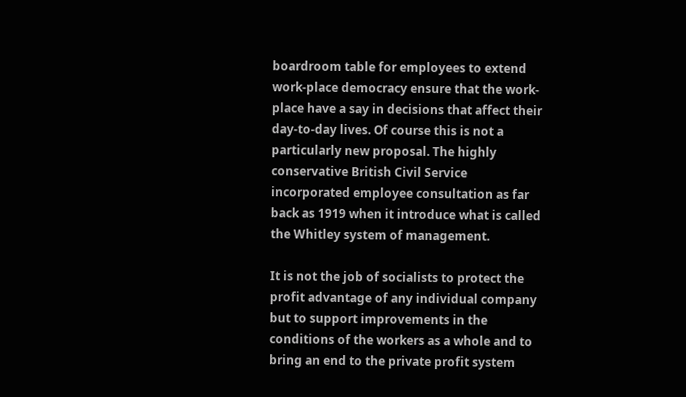boardroom table for employees to extend work-place democracy ensure that the work-place have a say in decisions that affect their day-to-day lives. Of course this is not a particularly new proposal. The highly conservative British Civil Service incorporated employee consultation as far back as 1919 when it introduce what is called the Whitley system of management.

It is not the job of socialists to protect the profit advantage of any individual company but to support improvements in the conditions of the workers as a whole and to bring an end to the private profit system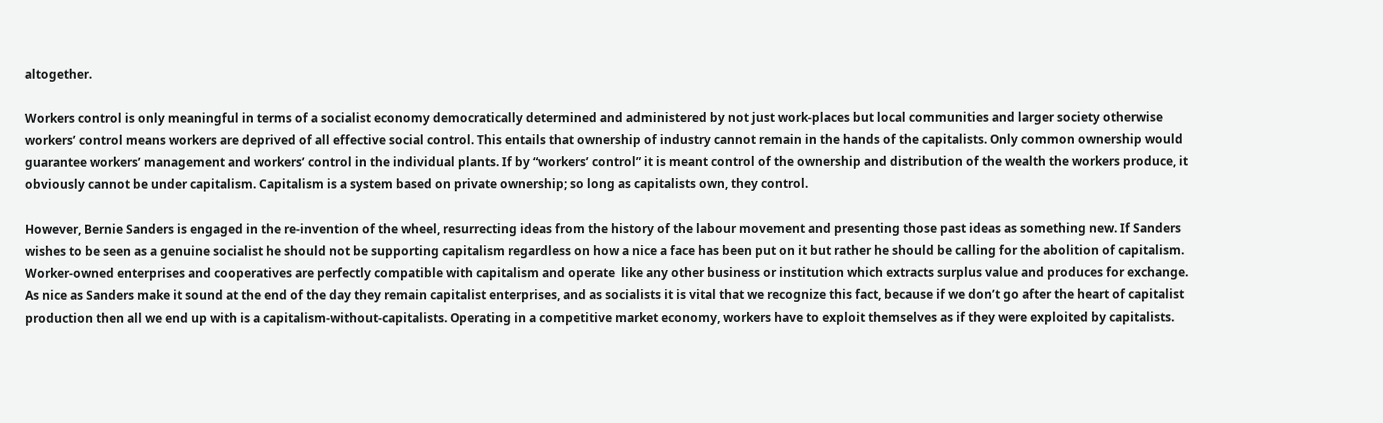altogether.

Workers control is only meaningful in terms of a socialist economy democratically determined and administered by not just work-places but local communities and larger society otherwise workers’ control means workers are deprived of all effective social control. This entails that ownership of industry cannot remain in the hands of the capitalists. Only common ownership would guarantee workers’ management and workers’ control in the individual plants. If by “workers’ control” it is meant control of the ownership and distribution of the wealth the workers produce, it obviously cannot be under capitalism. Capitalism is a system based on private ownership; so long as capitalists own, they control.

However, Bernie Sanders is engaged in the re-invention of the wheel, resurrecting ideas from the history of the labour movement and presenting those past ideas as something new. If Sanders wishes to be seen as a genuine socialist he should not be supporting capitalism regardless on how a nice a face has been put on it but rather he should be calling for the abolition of capitalism. Worker-owned enterprises and cooperatives are perfectly compatible with capitalism and operate  like any other business or institution which extracts surplus value and produces for exchange. As nice as Sanders make it sound at the end of the day they remain capitalist enterprises, and as socialists it is vital that we recognize this fact, because if we don’t go after the heart of capitalist production then all we end up with is a capitalism-without-capitalists. Operating in a competitive market economy, workers have to exploit themselves as if they were exploited by capitalists.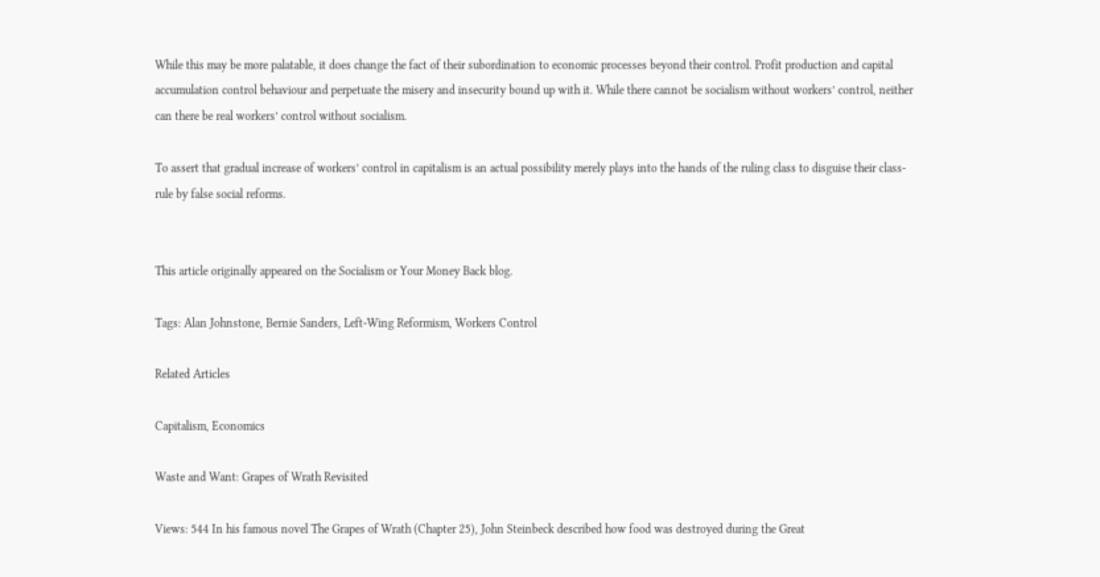While this may be more palatable, it does change the fact of their subordination to economic processes beyond their control. Profit production and capital accumulation control behaviour and perpetuate the misery and insecurity bound up with it. While there cannot be socialism without workers’ control, neither can there be real workers’ control without socialism.

To assert that gradual increase of workers’ control in capitalism is an actual possibility merely plays into the hands of the ruling class to disguise their class-rule by false social reforms.


This article originally appeared on the Socialism or Your Money Back blog.

Tags: Alan Johnstone, Bernie Sanders, Left-Wing Reformism, Workers Control

Related Articles

Capitalism, Economics

Waste and Want: Grapes of Wrath Revisited

Views: 544 In his famous novel The Grapes of Wrath (Chapter 25), John Steinbeck described how food was destroyed during the Great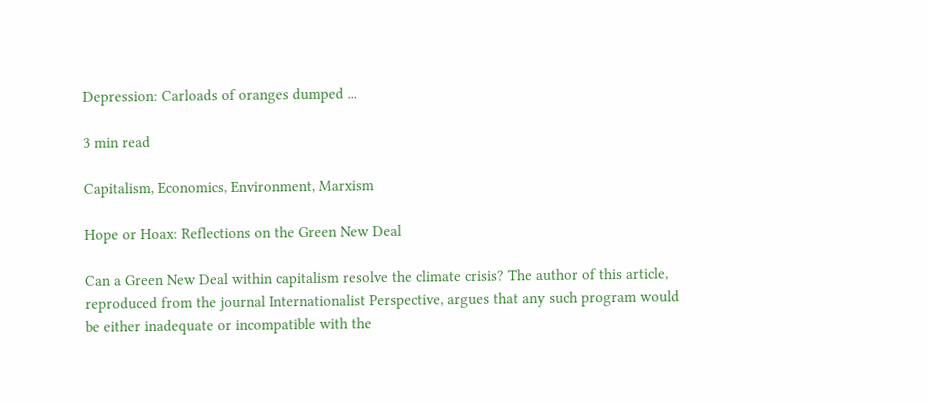Depression: Carloads of oranges dumped ...

3 min read

Capitalism, Economics, Environment, Marxism

Hope or Hoax: Reflections on the Green New Deal

Can a Green New Deal within capitalism resolve the climate crisis? The author of this article, reproduced from the journal Internationalist Perspective, argues that any such program would be either inadequate or incompatible with the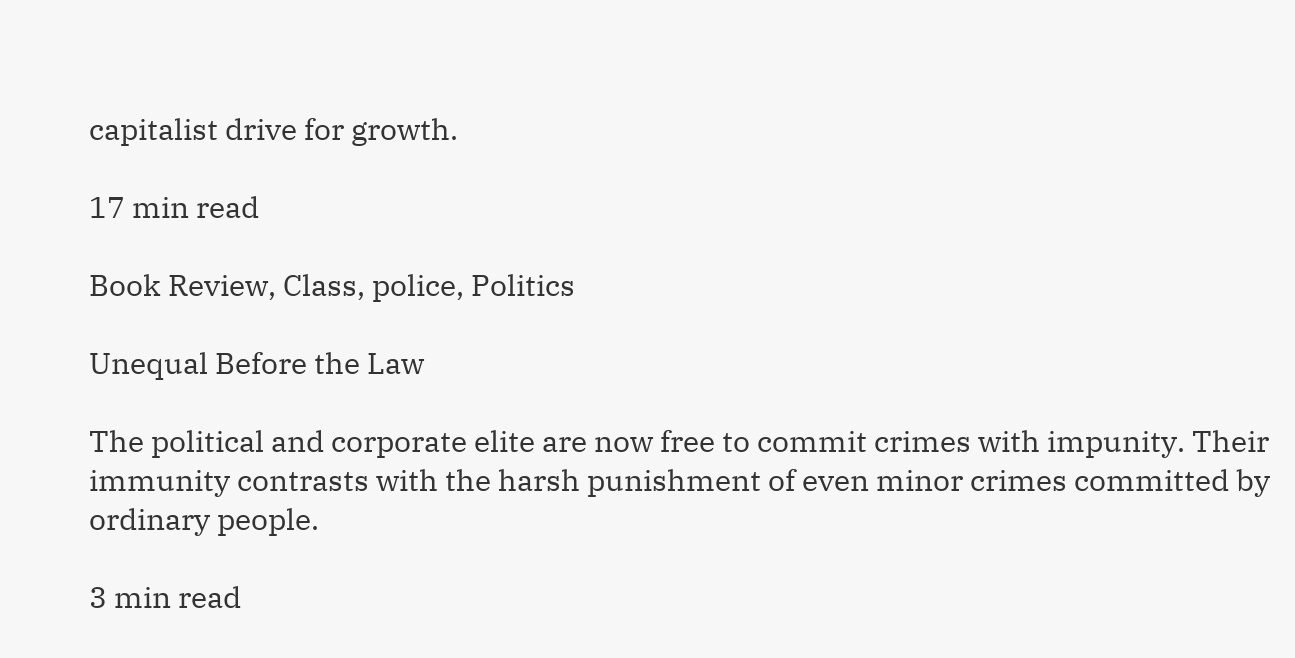capitalist drive for growth.

17 min read

Book Review, Class, police, Politics

Unequal Before the Law

The political and corporate elite are now free to commit crimes with impunity. Their immunity contrasts with the harsh punishment of even minor crimes committed by ordinary people.

3 min read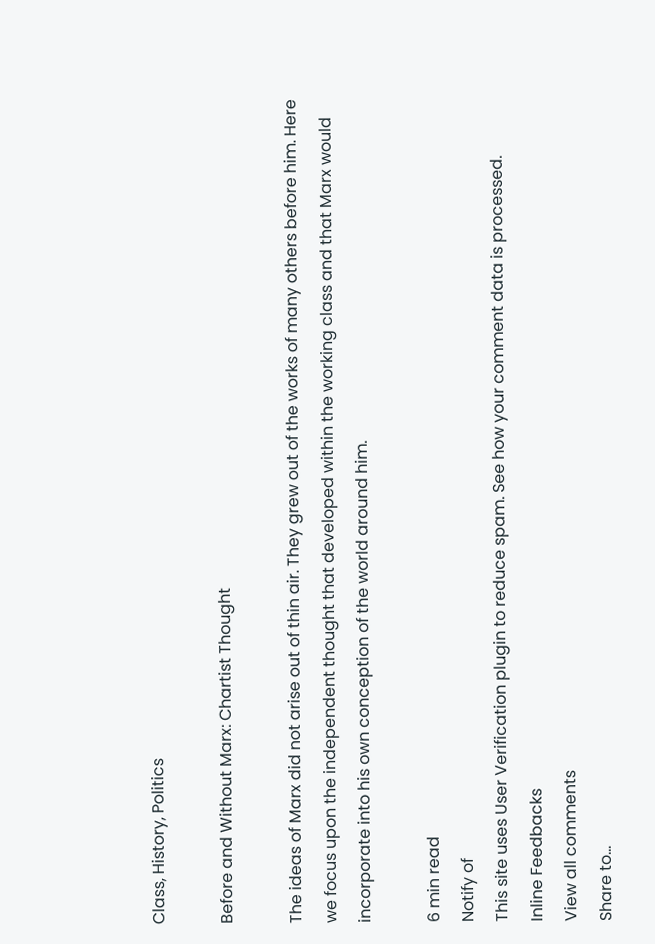Class, History, Politics

Before and Without Marx: Chartist Thought

The ideas of Marx did not arise out of thin air. They grew out of the works of many others before him. Here we focus upon the independent thought that developed within the working class and that Marx would incorporate into his own conception of the world around him.

6 min read
Notify of
This site uses User Verification plugin to reduce spam. See how your comment data is processed.
Inline Feedbacks
View all comments
Share to...